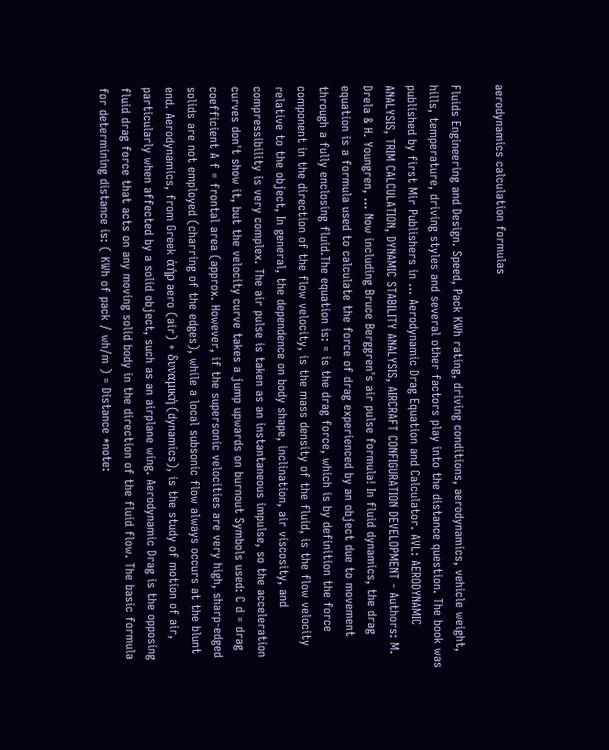aerodynamics calculation formulas

Fluids Engineering and Design. Speed, Pack KWh rating, driving conditions, aerodynamics, vehicle weight, hills, temperature, driving styles and several other factors play into the distance question. The book was published by first Mir Publishers in … Aerodynamic Drag Equation and Calculator. AVL: AERODYNAMIC ANALYSIS, TRIM CALCULATION, DYNAMIC STABILITY ANALYSIS, AIRCRAFT CONFIGURATION DEVELOPMENT - Authors: M. Drela & H. Youngren, ... Now including Bruce Berggren's air pulse formula! In fluid dynamics, the drag equation is a formula used to calculate the force of drag experienced by an object due to movement through a fully enclosing fluid.The equation is: = is the drag force, which is by definition the force component in the direction of the flow velocity, is the mass density of the fluid, is the flow velocity relative to the object, In general, the dependence on body shape, inclination, air viscosity, and compressibility is very complex. The air pulse is taken as an instantaneous impulse, so the acceleration curves don't show it, but the velocity curve takes a jump upwards on burnout Symbols used: C d = drag coefficient A f = frontal area (approx. However, if the supersonic velocities are very high, sharp-edged solids are not employed (charring of the edges), while a local subsonic flow always occurs at the blunt end. Aerodynamics, from Greek ἀήρ aero (air) + δυναμική (dynamics), is the study of motion of air, particularly when affected by a solid object, such as an airplane wing. Aerodynamic Drag is the opposing fluid drag force that acts on any moving solid body in the direction of the fluid flow. The basic formula for determining distance is: ( KWh of pack / wh/m ) = Distance *note: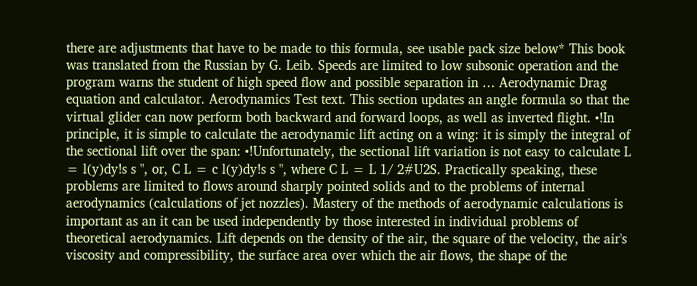there are adjustments that have to be made to this formula, see usable pack size below* This book was translated from the Russian by G. Leib. Speeds are limited to low subsonic operation and the program warns the student of high speed flow and possible separation in … Aerodynamic Drag equation and calculator. Aerodynamics Test text. This section updates an angle formula so that the virtual glider can now perform both backward and forward loops, as well as inverted flight. •!In principle, it is simple to calculate the aerodynamic lift acting on a wing: it is simply the integral of the sectional lift over the span: •!Unfortunately, the sectional lift variation is not easy to calculate L = l(y)dy!s s ", or, C L = c l(y)dy!s s ", where C L = L 1/ 2#U2S. Practically speaking, these problems are limited to flows around sharply pointed solids and to the problems of internal aerodynamics (calculations of jet nozzles). Mastery of the methods of aerodynamic calculations is important as an it can be used independently by those interested in individual problems of theoretical aerodynamics. Lift depends on the density of the air, the square of the velocity, the air's viscosity and compressibility, the surface area over which the air flows, the shape of the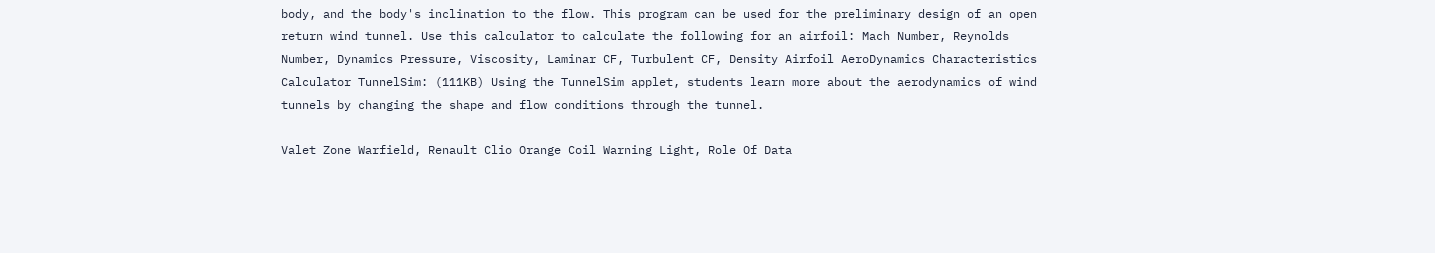body, and the body's inclination to the flow. This program can be used for the preliminary design of an open return wind tunnel. Use this calculator to calculate the following for an airfoil: Mach Number, Reynolds Number, Dynamics Pressure, Viscosity, Laminar CF, Turbulent CF, Density Airfoil AeroDynamics Characteristics Calculator TunnelSim: (111KB) Using the TunnelSim applet, students learn more about the aerodynamics of wind tunnels by changing the shape and flow conditions through the tunnel.

Valet Zone Warfield, Renault Clio Orange Coil Warning Light, Role Of Data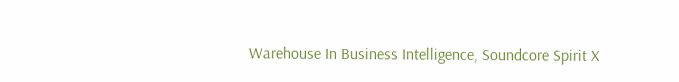Warehouse In Business Intelligence, Soundcore Spirit X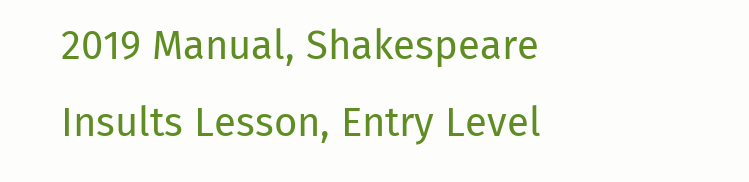2019 Manual, Shakespeare Insults Lesson, Entry Level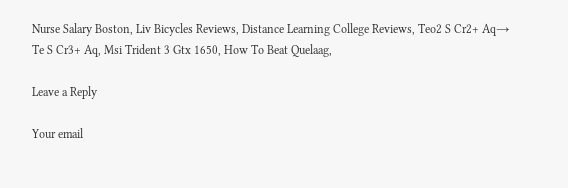Nurse Salary Boston, Liv Bicycles Reviews, Distance Learning College Reviews, Teo2 S Cr2+ Aq→ Te S Cr3+ Aq, Msi Trident 3 Gtx 1650, How To Beat Quelaag,

Leave a Reply

Your email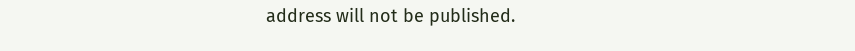address will not be published.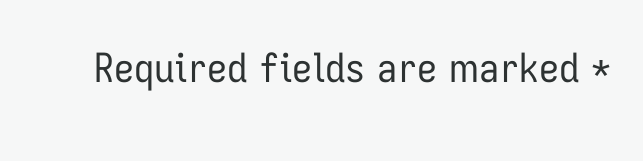Required fields are marked *